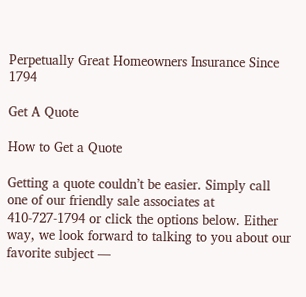Perpetually Great Homeowners Insurance Since 1794

Get A Quote

How to Get a Quote

Getting a quote couldn’t be easier. Simply call one of our friendly sale associates at 410-727-1794 or click the options below. Either way, we look forward to talking to you about our favorite subject —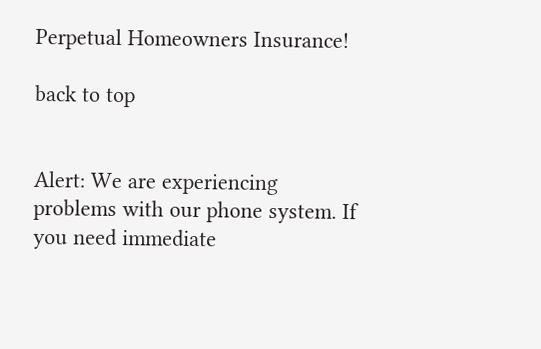Perpetual Homeowners Insurance!

back to top


Alert: We are experiencing problems with our phone system. If you need immediate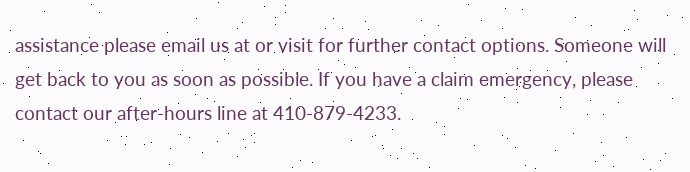assistance please email us at or visit for further contact options. Someone will get back to you as soon as possible. If you have a claim emergency, please contact our after-hours line at 410-879-4233.